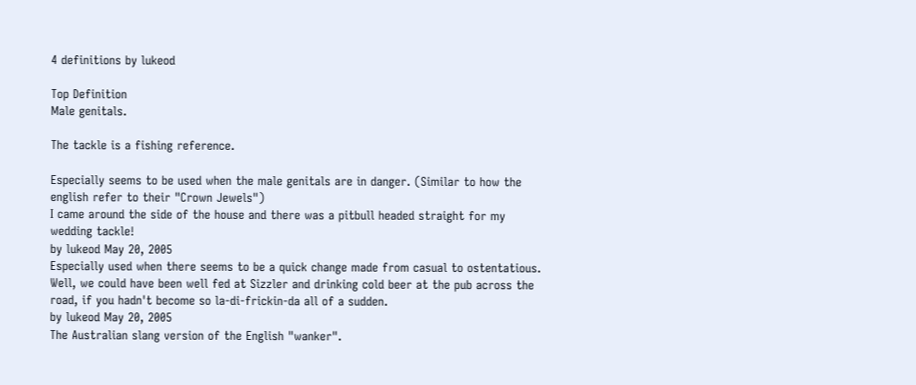4 definitions by lukeod

Top Definition
Male genitals.

The tackle is a fishing reference.

Especially seems to be used when the male genitals are in danger. (Similar to how the english refer to their "Crown Jewels")
I came around the side of the house and there was a pitbull headed straight for my wedding tackle!
by lukeod May 20, 2005
Especially used when there seems to be a quick change made from casual to ostentatious.
Well, we could have been well fed at Sizzler and drinking cold beer at the pub across the road, if you hadn't become so la-di-frickin-da all of a sudden.
by lukeod May 20, 2005
The Australian slang version of the English "wanker".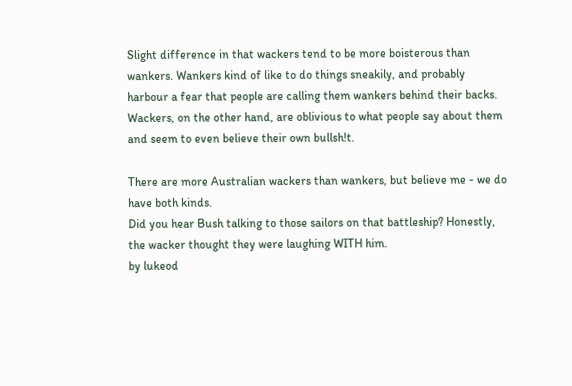Slight difference in that wackers tend to be more boisterous than wankers. Wankers kind of like to do things sneakily, and probably harbour a fear that people are calling them wankers behind their backs.
Wackers, on the other hand, are oblivious to what people say about them and seem to even believe their own bullsh!t.

There are more Australian wackers than wankers, but believe me - we do have both kinds.
Did you hear Bush talking to those sailors on that battleship? Honestly, the wacker thought they were laughing WITH him.
by lukeod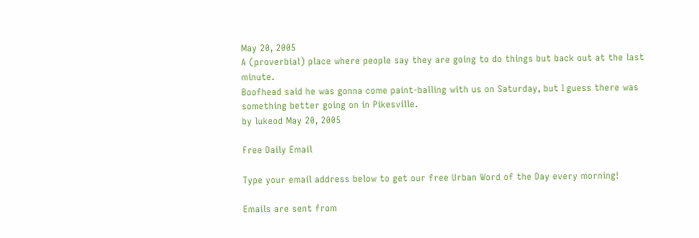May 20, 2005
A (proverbial) place where people say they are going to do things but back out at the last minute.
Boofhead said he was gonna come paint-balling with us on Saturday, but I guess there was something better going on in Pikesville.
by lukeod May 20, 2005

Free Daily Email

Type your email address below to get our free Urban Word of the Day every morning!

Emails are sent from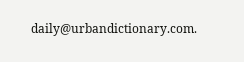daily@urbandictionary.com.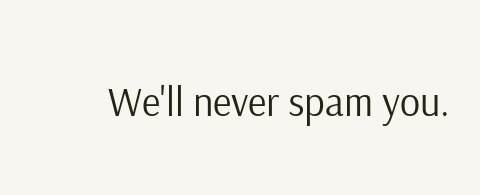We'll never spam you.